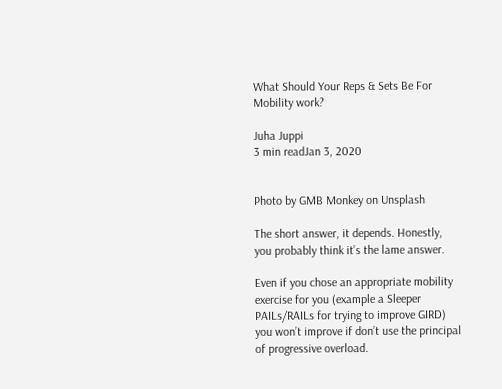What Should Your Reps & Sets Be For Mobility work?

Juha Juppi
3 min readJan 3, 2020


Photo by GMB Monkey on Unsplash

The short answer, it depends. Honestly, you probably think it’s the lame answer.

Even if you chose an appropriate mobility exercise for you (example a Sleeper PAILs/RAILs for trying to improve GIRD) you won’t improve if don’t use the principal of progressive overload.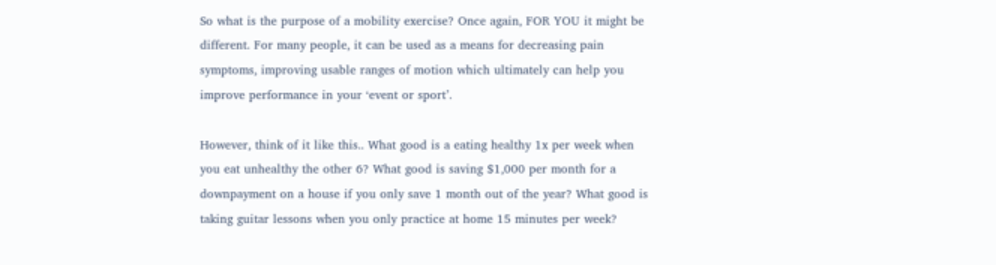So what is the purpose of a mobility exercise? Once again, FOR YOU it might be different. For many people, it can be used as a means for decreasing pain symptoms, improving usable ranges of motion which ultimately can help you improve performance in your ‘event or sport’.

However, think of it like this.. What good is a eating healthy 1x per week when you eat unhealthy the other 6? What good is saving $1,000 per month for a downpayment on a house if you only save 1 month out of the year? What good is taking guitar lessons when you only practice at home 15 minutes per week?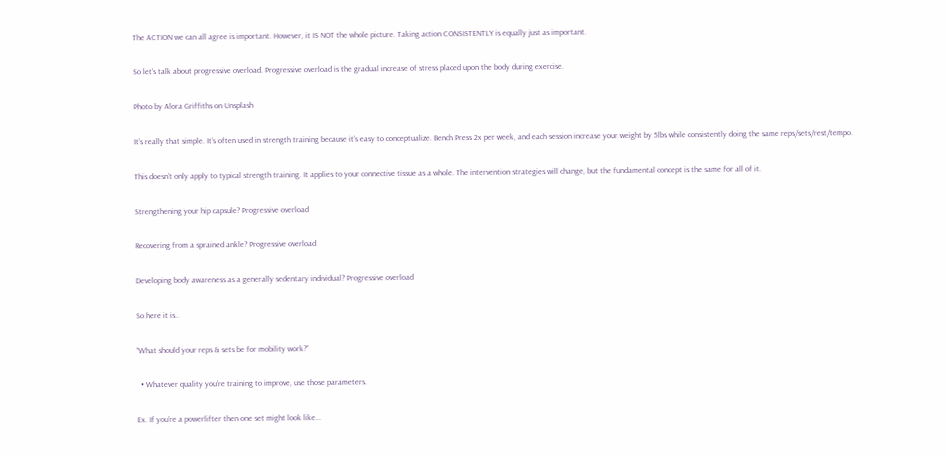The ACTION we can all agree is important. However, it IS NOT the whole picture. Taking action CONSISTENTLY is equally just as important.

So let’s talk about progressive overload. Progressive overload is the gradual increase of stress placed upon the body during exercise.

Photo by Alora Griffiths on Unsplash

It’s really that simple. It’s often used in strength training because it’s easy to conceptualize. Bench Press 2x per week, and each session increase your weight by 5lbs while consistently doing the same reps/sets/rest/tempo.

This doesn’t only apply to typical strength training. It applies to your connective tissue as a whole. The intervention strategies will change, but the fundamental concept is the same for all of it.

Strengthening your hip capsule? Progressive overload

Recovering from a sprained ankle? Progressive overload

Developing body awareness as a generally sedentary individual? Progressive overload

So here it is..

“What should your reps & sets be for mobility work?”

  • Whatever quality you’re training to improve, use those parameters.

Ex. If you’re a powerlifter then one set might look like…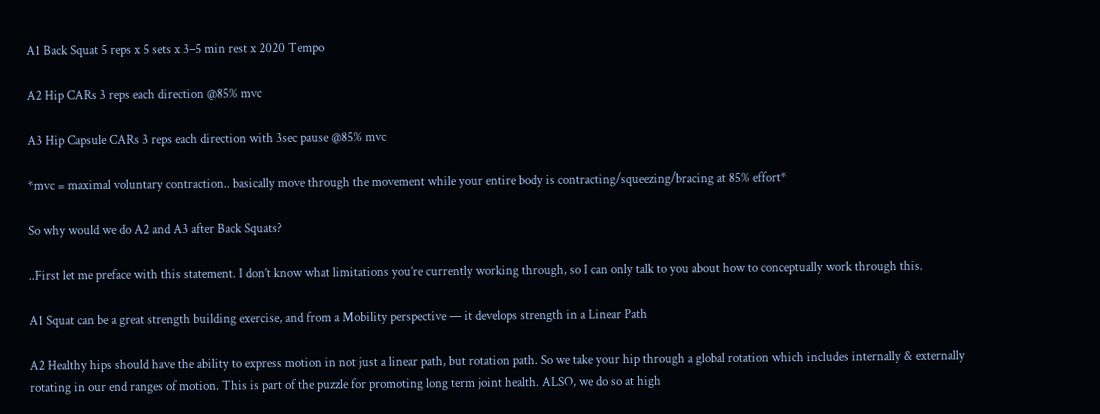A1 Back Squat 5 reps x 5 sets x 3–5 min rest x 2020 Tempo

A2 Hip CARs 3 reps each direction @85% mvc

A3 Hip Capsule CARs 3 reps each direction with 3sec pause @85% mvc

*mvc = maximal voluntary contraction.. basically move through the movement while your entire body is contracting/squeezing/bracing at 85% effort*

So why would we do A2 and A3 after Back Squats?

..First let me preface with this statement. I don’t know what limitations you’re currently working through, so I can only talk to you about how to conceptually work through this.

A1 Squat can be a great strength building exercise, and from a Mobility perspective — it develops strength in a Linear Path

A2 Healthy hips should have the ability to express motion in not just a linear path, but rotation path. So we take your hip through a global rotation which includes internally & externally rotating in our end ranges of motion. This is part of the puzzle for promoting long term joint health. ALSO, we do so at high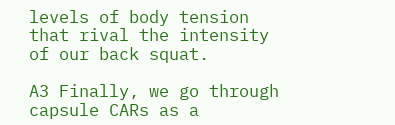levels of body tension that rival the intensity of our back squat.

A3 Finally, we go through capsule CARs as a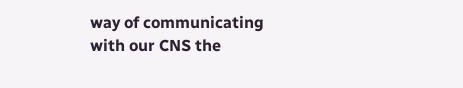way of communicating with our CNS the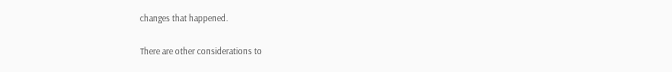changes that happened.

There are other considerations to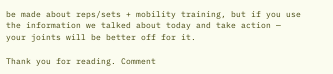be made about reps/sets + mobility training, but if you use the information we talked about today and take action — your joints will be better off for it.

Thank you for reading. Comment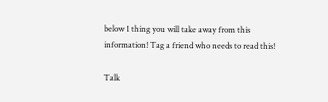below 1 thing you will take away from this information! Tag a friend who needs to read this!

Talk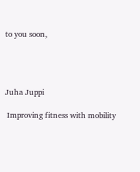to you soon,




Juha Juppi

 Improving fitness with mobility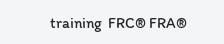training  FRC® FRA®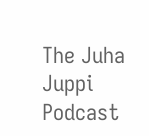The Juha Juppi Podcast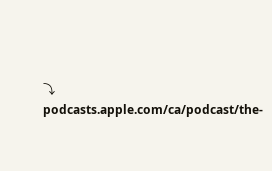⤵ podcasts.apple.com/ca/podcast/the-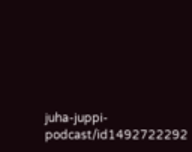juha-juppi-podcast/id1492722292